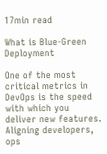17min read

What is Blue-Green Deployment

One of the most critical metrics in DevOps is the speed with which you deliver new features. Aligning developers, ops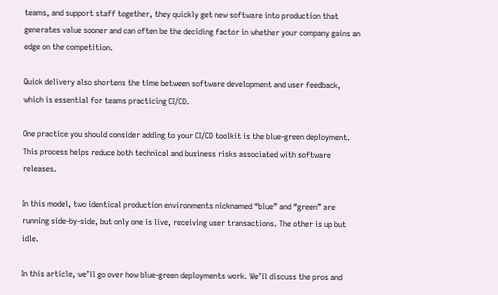teams, and support staff together, they quickly get new software into production that generates value sooner and can often be the deciding factor in whether your company gains an edge on the competition.

Quick delivery also shortens the time between software development and user feedback, which is essential for teams practicing CI/CD.

One practice you should consider adding to your CI/CD toolkit is the blue-green deployment. This process helps reduce both technical and business risks associated with software releases.

In this model, two identical production environments nicknamed “blue” and “green” are running side-by-side, but only one is live, receiving user transactions. The other is up but idle.

In this article, we’ll go over how blue-green deployments work. We’ll discuss the pros and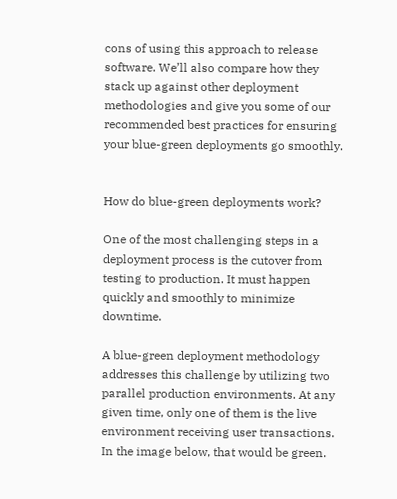cons of using this approach to release software. We’ll also compare how they stack up against other deployment methodologies and give you some of our recommended best practices for ensuring your blue-green deployments go smoothly.


How do blue-green deployments work?

One of the most challenging steps in a deployment process is the cutover from testing to production. It must happen quickly and smoothly to minimize downtime.

A blue-green deployment methodology addresses this challenge by utilizing two parallel production environments. At any given time, only one of them is the live environment receiving user transactions. In the image below, that would be green.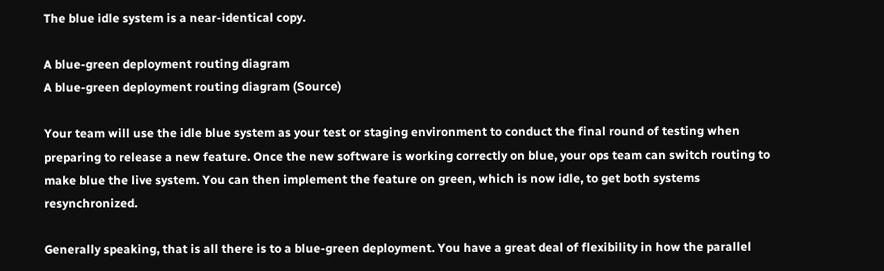The blue idle system is a near-identical copy.

A blue-green deployment routing diagram
A blue-green deployment routing diagram (Source)

Your team will use the idle blue system as your test or staging environment to conduct the final round of testing when preparing to release a new feature. Once the new software is working correctly on blue, your ops team can switch routing to make blue the live system. You can then implement the feature on green, which is now idle, to get both systems resynchronized.

Generally speaking, that is all there is to a blue-green deployment. You have a great deal of flexibility in how the parallel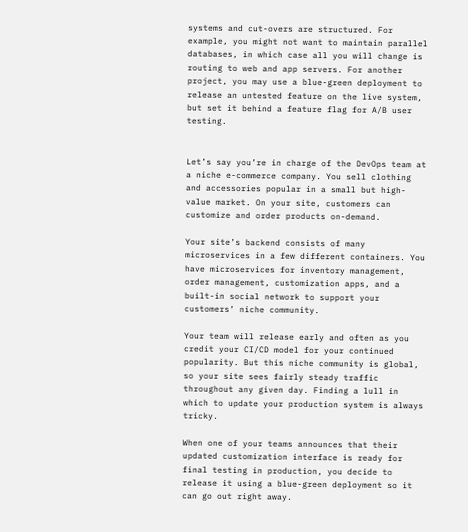systems and cut-overs are structured. For example, you might not want to maintain parallel databases, in which case all you will change is routing to web and app servers. For another project, you may use a blue-green deployment to release an untested feature on the live system, but set it behind a feature flag for A/B user testing.


Let’s say you’re in charge of the DevOps team at a niche e-commerce company. You sell clothing and accessories popular in a small but high-value market. On your site, customers can customize and order products on-demand.

Your site’s backend consists of many microservices in a few different containers. You have microservices for inventory management, order management, customization apps, and a built-in social network to support your customers’ niche community.

Your team will release early and often as you credit your CI/CD model for your continued popularity. But this niche community is global, so your site sees fairly steady traffic throughout any given day. Finding a lull in which to update your production system is always tricky.

When one of your teams announces that their updated customization interface is ready for final testing in production, you decide to release it using a blue-green deployment so it can go out right away.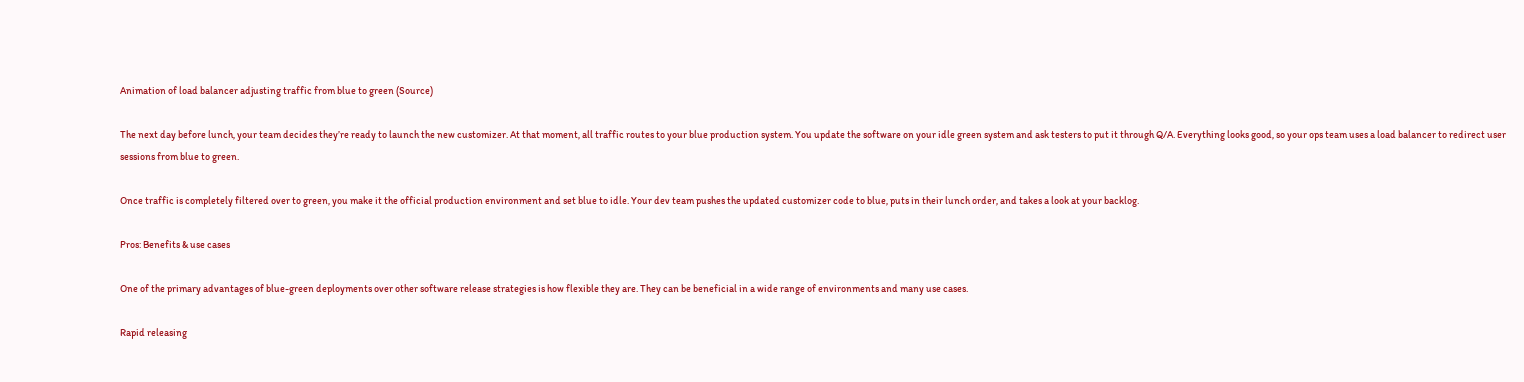Animation of load balancer adjusting traffic from blue to green (Source)

The next day before lunch, your team decides they’re ready to launch the new customizer. At that moment, all traffic routes to your blue production system. You update the software on your idle green system and ask testers to put it through Q/A. Everything looks good, so your ops team uses a load balancer to redirect user sessions from blue to green.

Once traffic is completely filtered over to green, you make it the official production environment and set blue to idle. Your dev team pushes the updated customizer code to blue, puts in their lunch order, and takes a look at your backlog.

Pros: Benefits & use cases

One of the primary advantages of blue-green deployments over other software release strategies is how flexible they are. They can be beneficial in a wide range of environments and many use cases.

Rapid releasing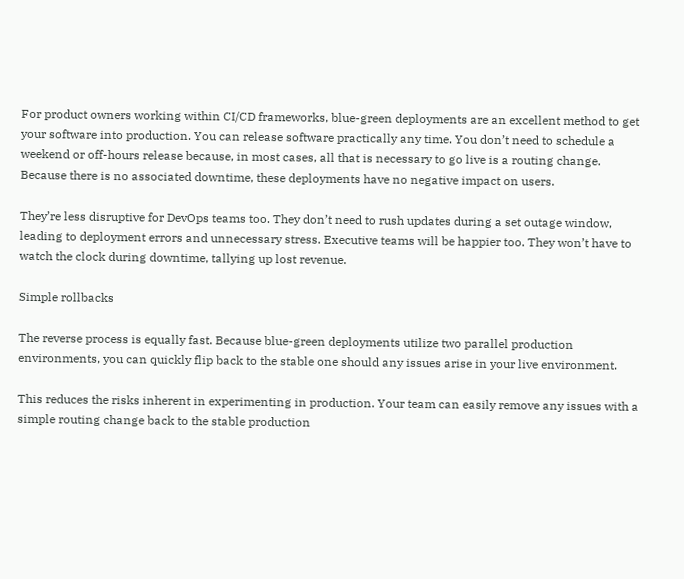For product owners working within CI/CD frameworks, blue-green deployments are an excellent method to get your software into production. You can release software practically any time. You don’t need to schedule a weekend or off-hours release because, in most cases, all that is necessary to go live is a routing change. Because there is no associated downtime, these deployments have no negative impact on users.

They’re less disruptive for DevOps teams too. They don’t need to rush updates during a set outage window, leading to deployment errors and unnecessary stress. Executive teams will be happier too. They won’t have to watch the clock during downtime, tallying up lost revenue.

Simple rollbacks

The reverse process is equally fast. Because blue-green deployments utilize two parallel production environments, you can quickly flip back to the stable one should any issues arise in your live environment.

This reduces the risks inherent in experimenting in production. Your team can easily remove any issues with a simple routing change back to the stable production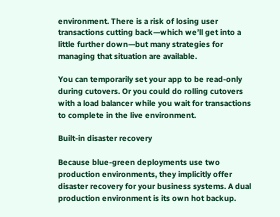environment. There is a risk of losing user transactions cutting back—which we’ll get into a little further down—but many strategies for managing that situation are available.

You can temporarily set your app to be read-only during cutovers. Or you could do rolling cutovers with a load balancer while you wait for transactions to complete in the live environment.

Built-in disaster recovery

Because blue-green deployments use two production environments, they implicitly offer disaster recovery for your business systems. A dual production environment is its own hot backup.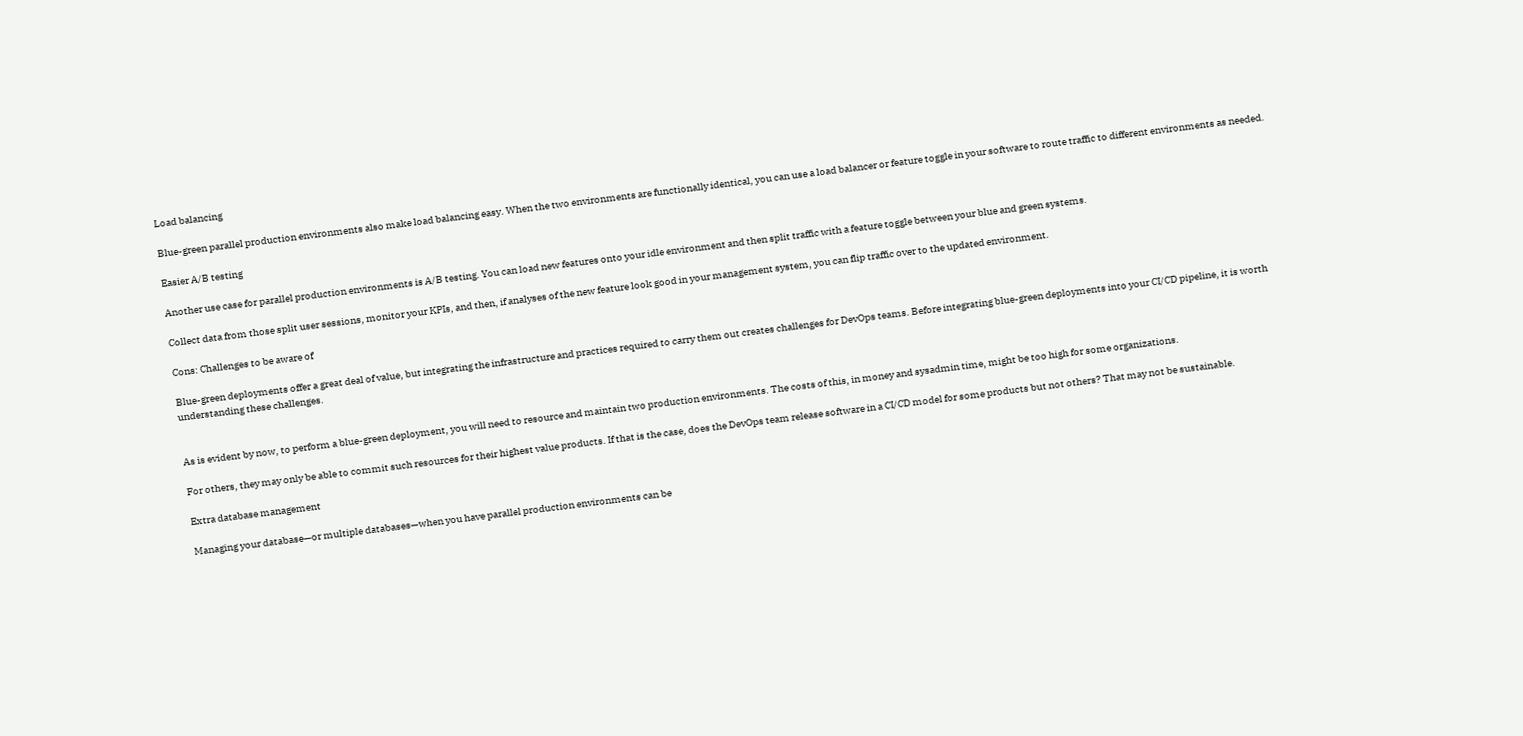Load balancing

Blue-green parallel production environments also make load balancing easy. When the two environments are functionally identical, you can use a load balancer or feature toggle in your software to route traffic to different environments as needed.

Easier A/B testing

Another use case for parallel production environments is A/B testing. You can load new features onto your idle environment and then split traffic with a feature toggle between your blue and green systems.

Collect data from those split user sessions, monitor your KPIs, and then, if analyses of the new feature look good in your management system, you can flip traffic over to the updated environment.

Cons: Challenges to be aware of

Blue-green deployments offer a great deal of value, but integrating the infrastructure and practices required to carry them out creates challenges for DevOps teams. Before integrating blue-green deployments into your CI/CD pipeline, it is worth understanding these challenges.


As is evident by now, to perform a blue-green deployment, you will need to resource and maintain two production environments. The costs of this, in money and sysadmin time, might be too high for some organizations.

For others, they may only be able to commit such resources for their highest value products. If that is the case, does the DevOps team release software in a CI/CD model for some products but not others? That may not be sustainable.

Extra database management

Managing your database—or multiple databases—when you have parallel production environments can be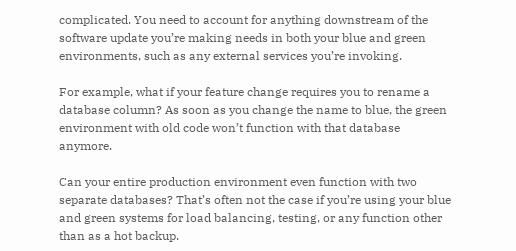complicated. You need to account for anything downstream of the software update you’re making needs in both your blue and green environments, such as any external services you’re invoking.

For example, what if your feature change requires you to rename a database column? As soon as you change the name to blue, the green environment with old code won’t function with that database anymore.

Can your entire production environment even function with two separate databases? That’s often not the case if you’re using your blue and green systems for load balancing, testing, or any function other than as a hot backup.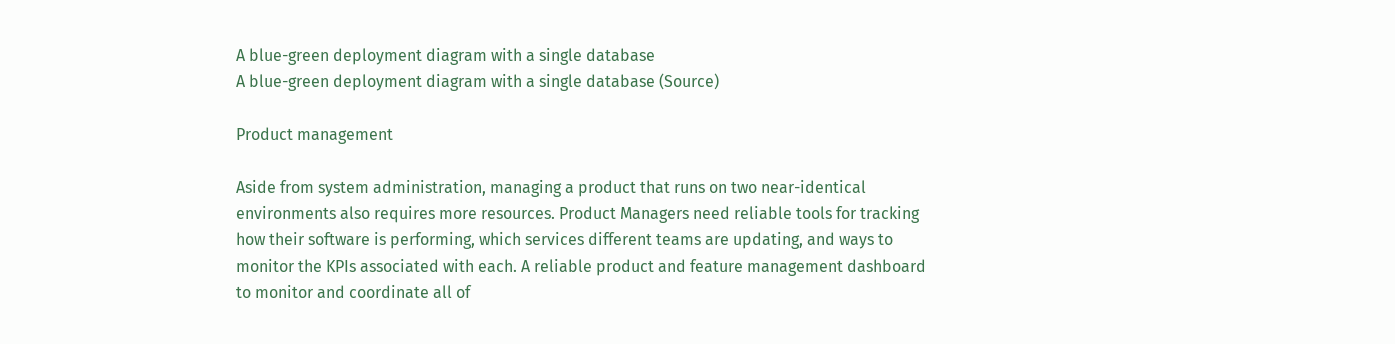A blue-green deployment diagram with a single database
A blue-green deployment diagram with a single database (Source)

Product management

Aside from system administration, managing a product that runs on two near-identical environments also requires more resources. Product Managers need reliable tools for tracking how their software is performing, which services different teams are updating, and ways to monitor the KPIs associated with each. A reliable product and feature management dashboard to monitor and coordinate all of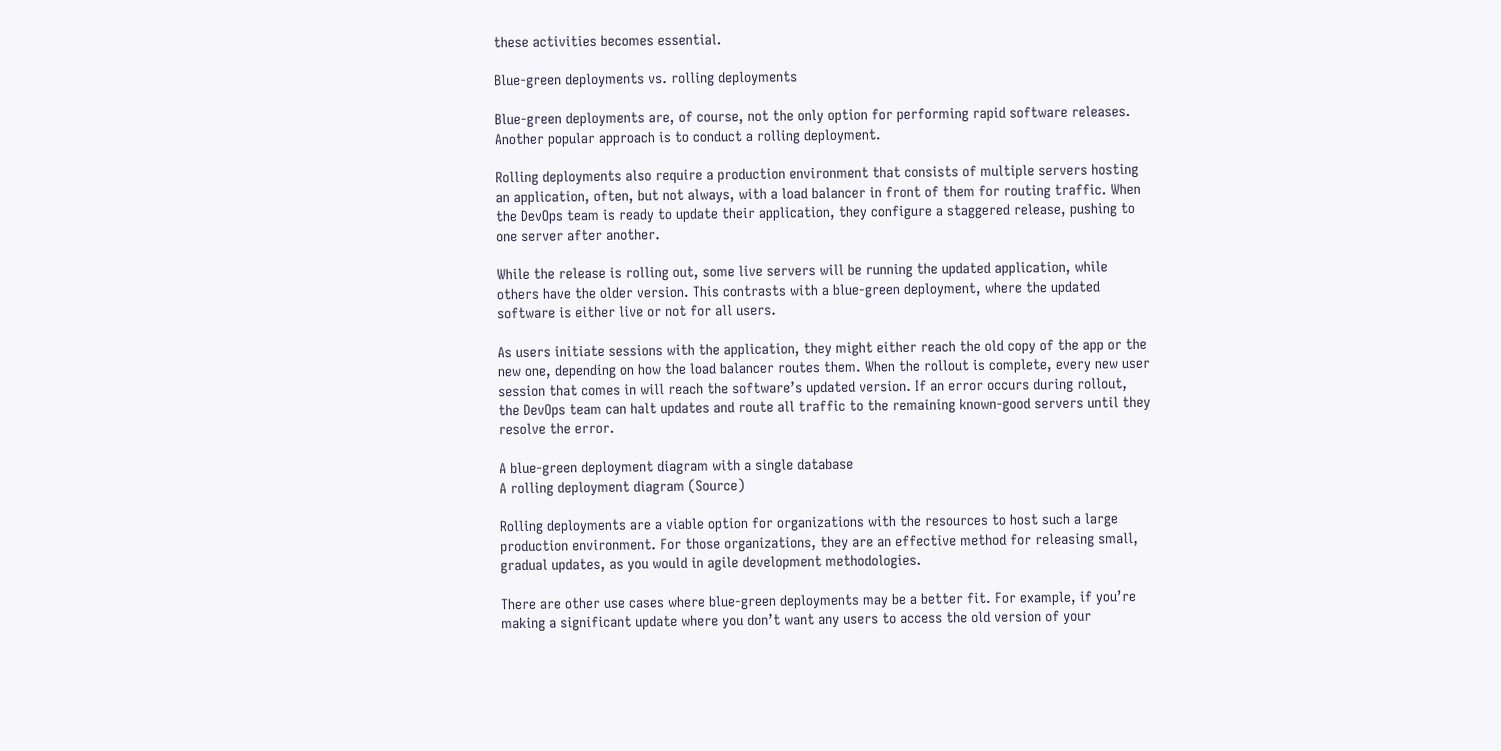these activities becomes essential.

Blue-green deployments vs. rolling deployments

Blue-green deployments are, of course, not the only option for performing rapid software releases. Another popular approach is to conduct a rolling deployment.

Rolling deployments also require a production environment that consists of multiple servers hosting an application, often, but not always, with a load balancer in front of them for routing traffic. When the DevOps team is ready to update their application, they configure a staggered release, pushing to one server after another.

While the release is rolling out, some live servers will be running the updated application, while others have the older version. This contrasts with a blue-green deployment, where the updated software is either live or not for all users.

As users initiate sessions with the application, they might either reach the old copy of the app or the new one, depending on how the load balancer routes them. When the rollout is complete, every new user session that comes in will reach the software’s updated version. If an error occurs during rollout, the DevOps team can halt updates and route all traffic to the remaining known-good servers until they resolve the error.

A blue-green deployment diagram with a single database
A rolling deployment diagram (Source)

Rolling deployments are a viable option for organizations with the resources to host such a large production environment. For those organizations, they are an effective method for releasing small, gradual updates, as you would in agile development methodologies.

There are other use cases where blue-green deployments may be a better fit. For example, if you’re making a significant update where you don’t want any users to access the old version of your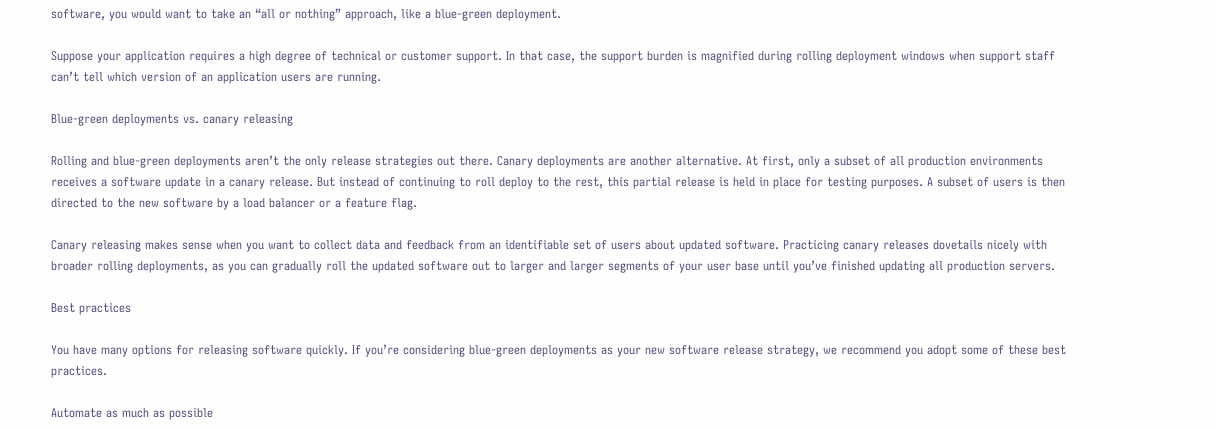software, you would want to take an “all or nothing” approach, like a blue-green deployment.

Suppose your application requires a high degree of technical or customer support. In that case, the support burden is magnified during rolling deployment windows when support staff can’t tell which version of an application users are running.

Blue-green deployments vs. canary releasing

Rolling and blue-green deployments aren’t the only release strategies out there. Canary deployments are another alternative. At first, only a subset of all production environments receives a software update in a canary release. But instead of continuing to roll deploy to the rest, this partial release is held in place for testing purposes. A subset of users is then directed to the new software by a load balancer or a feature flag.

Canary releasing makes sense when you want to collect data and feedback from an identifiable set of users about updated software. Practicing canary releases dovetails nicely with broader rolling deployments, as you can gradually roll the updated software out to larger and larger segments of your user base until you’ve finished updating all production servers.

Best practices

You have many options for releasing software quickly. If you’re considering blue-green deployments as your new software release strategy, we recommend you adopt some of these best practices.

Automate as much as possible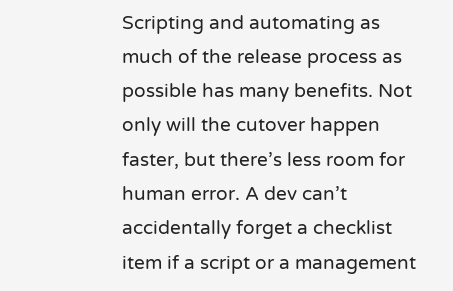Scripting and automating as much of the release process as possible has many benefits. Not only will the cutover happen faster, but there’s less room for human error. A dev can’t accidentally forget a checklist item if a script or a management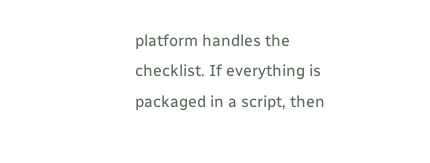platform handles the checklist. If everything is packaged in a script, then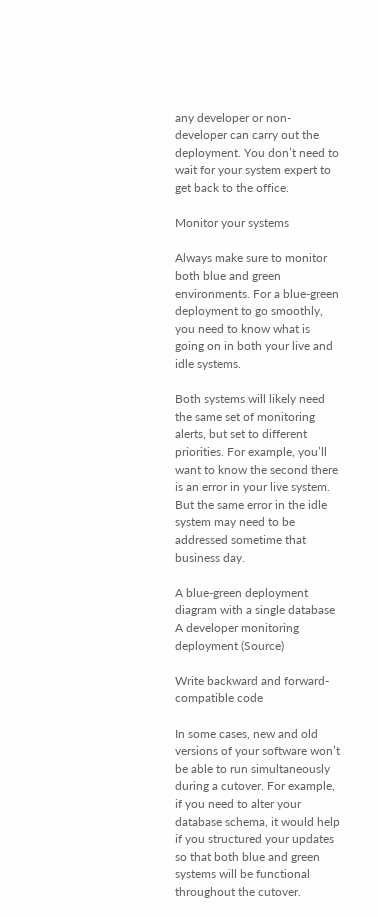any developer or non-developer can carry out the deployment. You don’t need to wait for your system expert to get back to the office.

Monitor your systems

Always make sure to monitor both blue and green environments. For a blue-green deployment to go smoothly, you need to know what is going on in both your live and idle systems.

Both systems will likely need the same set of monitoring alerts, but set to different priorities. For example, you’ll want to know the second there is an error in your live system. But the same error in the idle system may need to be addressed sometime that business day.

A blue-green deployment diagram with a single database
A developer monitoring deployment (Source)

Write backward and forward-compatible code

In some cases, new and old versions of your software won’t be able to run simultaneously during a cutover. For example, if you need to alter your database schema, it would help if you structured your updates so that both blue and green systems will be functional throughout the cutover.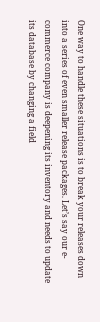One way to handle these situations is to break your releases down into a series of even smaller release packages. Let’s say our e-commerce company is deepening its inventory and needs to update its database by changing a field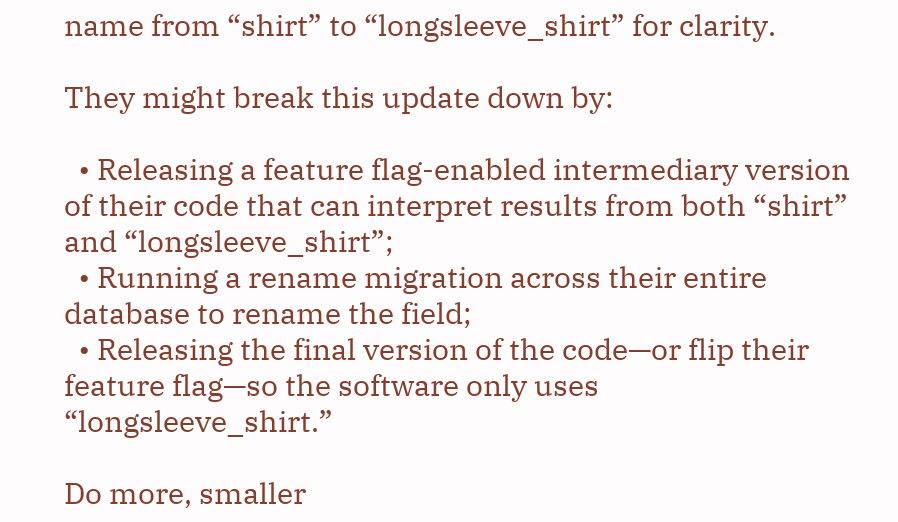name from “shirt” to “longsleeve_shirt” for clarity.

They might break this update down by:

  • Releasing a feature flag-enabled intermediary version of their code that can interpret results from both “shirt” and “longsleeve_shirt”;
  • Running a rename migration across their entire database to rename the field;
  • Releasing the final version of the code—or flip their feature flag—so the software only uses “longsleeve_shirt.”

Do more, smaller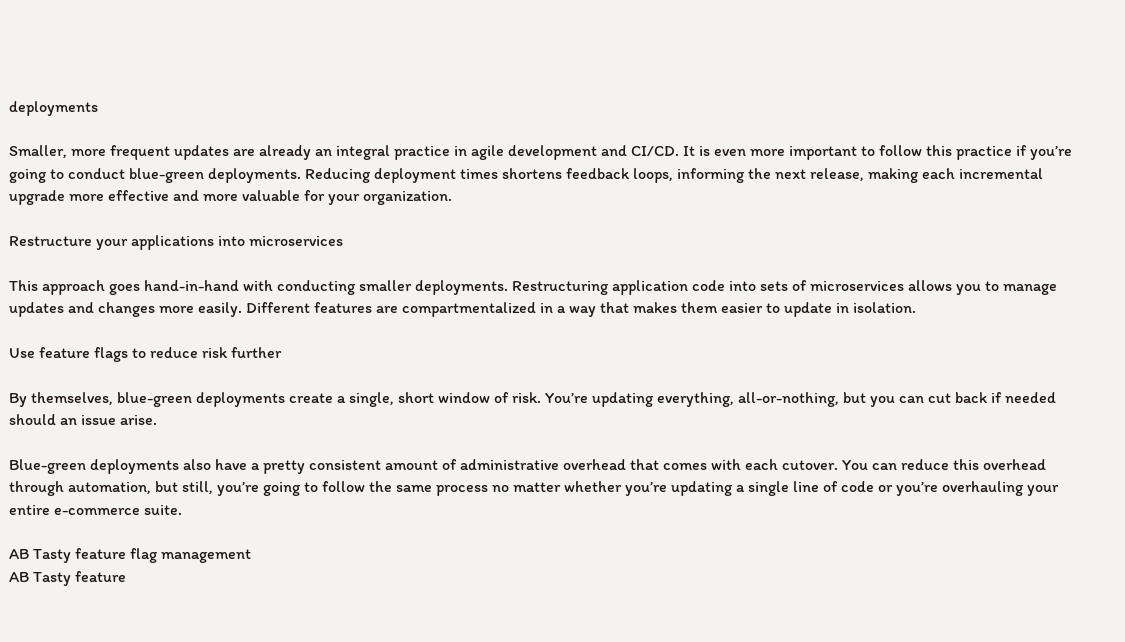deployments

Smaller, more frequent updates are already an integral practice in agile development and CI/CD. It is even more important to follow this practice if you’re going to conduct blue-green deployments. Reducing deployment times shortens feedback loops, informing the next release, making each incremental upgrade more effective and more valuable for your organization.

Restructure your applications into microservices

This approach goes hand-in-hand with conducting smaller deployments. Restructuring application code into sets of microservices allows you to manage updates and changes more easily. Different features are compartmentalized in a way that makes them easier to update in isolation.

Use feature flags to reduce risk further

By themselves, blue-green deployments create a single, short window of risk. You’re updating everything, all-or-nothing, but you can cut back if needed should an issue arise.

Blue-green deployments also have a pretty consistent amount of administrative overhead that comes with each cutover. You can reduce this overhead through automation, but still, you’re going to follow the same process no matter whether you’re updating a single line of code or you’re overhauling your entire e-commerce suite.

AB Tasty feature flag management
AB Tasty feature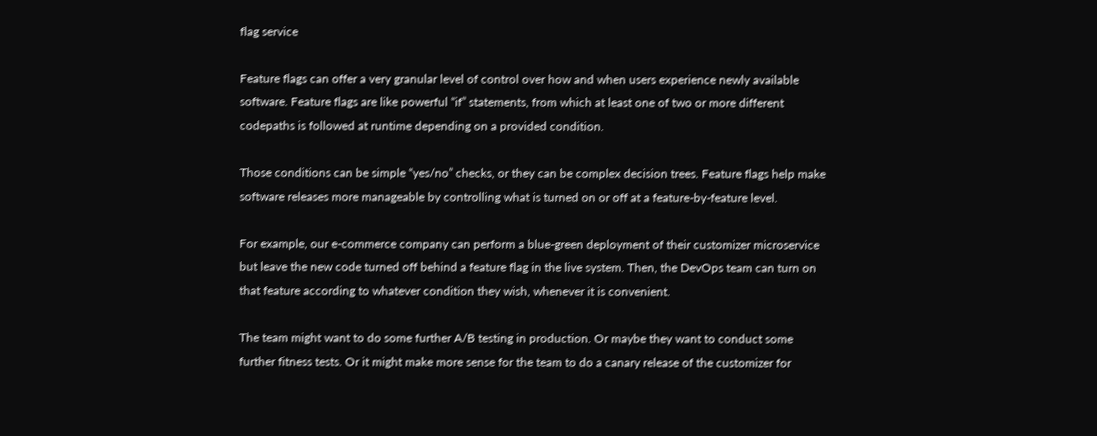flag service

Feature flags can offer a very granular level of control over how and when users experience newly available software. Feature flags are like powerful “if” statements, from which at least one of two or more different codepaths is followed at runtime depending on a provided condition.

Those conditions can be simple “yes/no” checks, or they can be complex decision trees. Feature flags help make software releases more manageable by controlling what is turned on or off at a feature-by-feature level.

For example, our e-commerce company can perform a blue-green deployment of their customizer microservice but leave the new code turned off behind a feature flag in the live system. Then, the DevOps team can turn on that feature according to whatever condition they wish, whenever it is convenient.

The team might want to do some further A/B testing in production. Or maybe they want to conduct some further fitness tests. Or it might make more sense for the team to do a canary release of the customizer for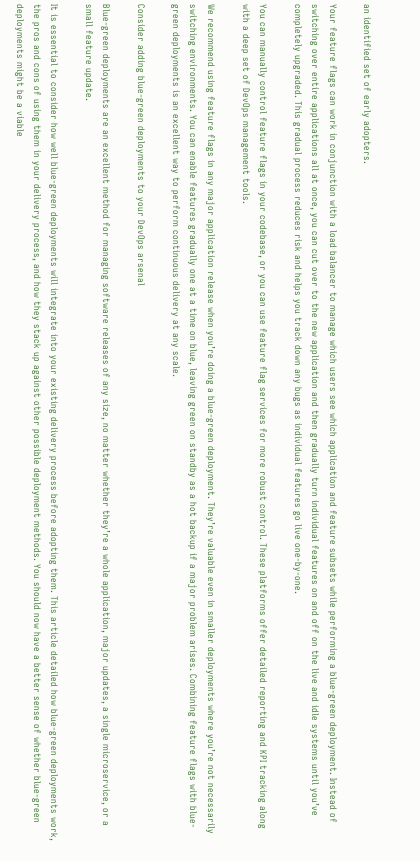an identified set of early adopters.

Your feature flags can work in conjunction with a load balancer to manage which users see which application and feature subsets while performing a blue-green deployment. Instead of switching over entire applications all at once, you can cut over to the new application and then gradually turn individual features on and off on the live and idle systems until you’ve completely upgraded. This gradual process reduces risk and helps you track down any bugs as individual features go live one-by-one.

You can manually control feature flags in your codebase, or you can use feature flag services for more robust control. These platforms offer detailed reporting and KPI tracking along with a deep set of DevOps management tools.

We recommend using feature flags in any major application release when you’re doing a blue-green deployment. They’re valuable even in smaller deployments where you’re not necessarily switching environments. You can enable features gradually one at a time on blue, leaving green on standby as a hot backup if a major problem arises. Combining feature flags with blue-green deployments is an excellent way to perform continuous delivery at any scale.

Consider adding blue-green deployments to your DevOps arsenal

Blue-green deployments are an excellent method for managing software releases of any size, no matter whether they’re a whole application, major updates, a single microservice, or a small feature update.

It is essential to consider how well blue-green deployments will integrate into your existing delivery process before adopting them. This article detailed how blue-green deployments work, the pros and cons of using them in your delivery process, and how they stack up against other possible deployment methods. You should now have a better sense of whether blue-green deployments might be a viable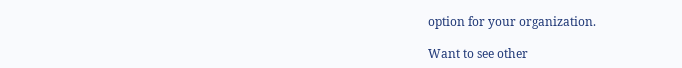option for your organization.

Want to see other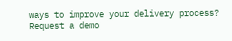ways to improve your delivery process? Request a demo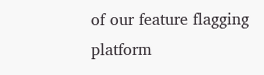of our feature flagging platform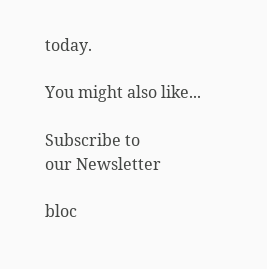today.

You might also like...

Subscribe to
our Newsletter

bloc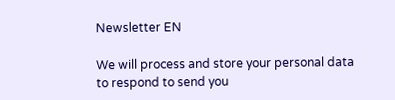Newsletter EN

We will process and store your personal data to respond to send you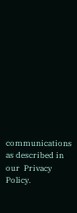communications as described in our  Privacy Policy.